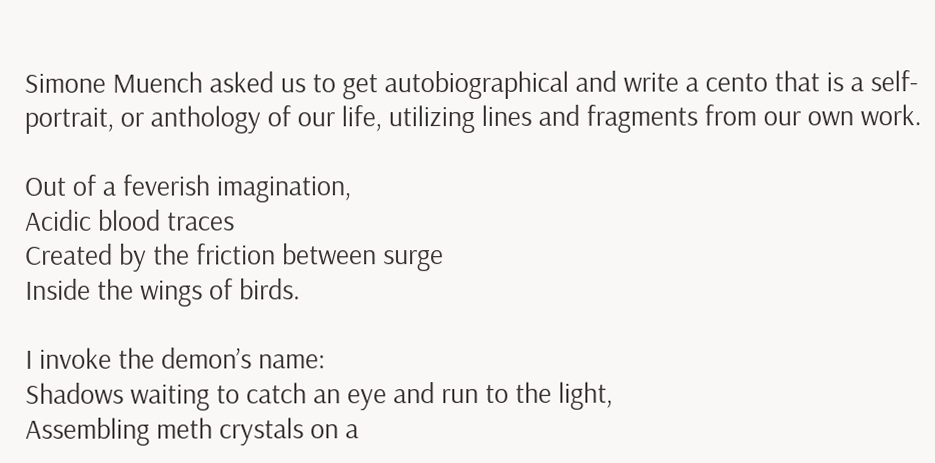Simone Muench asked us to get autobiographical and write a cento that is a self-portrait, or anthology of our life, utilizing lines and fragments from our own work.

Out of a feverish imagination,
Acidic blood traces
Created by the friction between surge
Inside the wings of birds.

I invoke the demon’s name:
Shadows waiting to catch an eye and run to the light,
Assembling meth crystals on a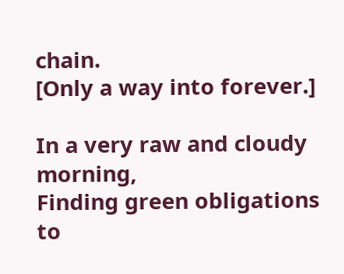chain.
[Only a way into forever.]

In a very raw and cloudy morning,
Finding green obligations to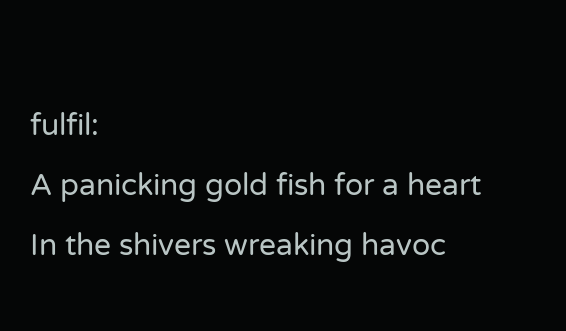fulfil:
A panicking gold fish for a heart
In the shivers wreaking havoc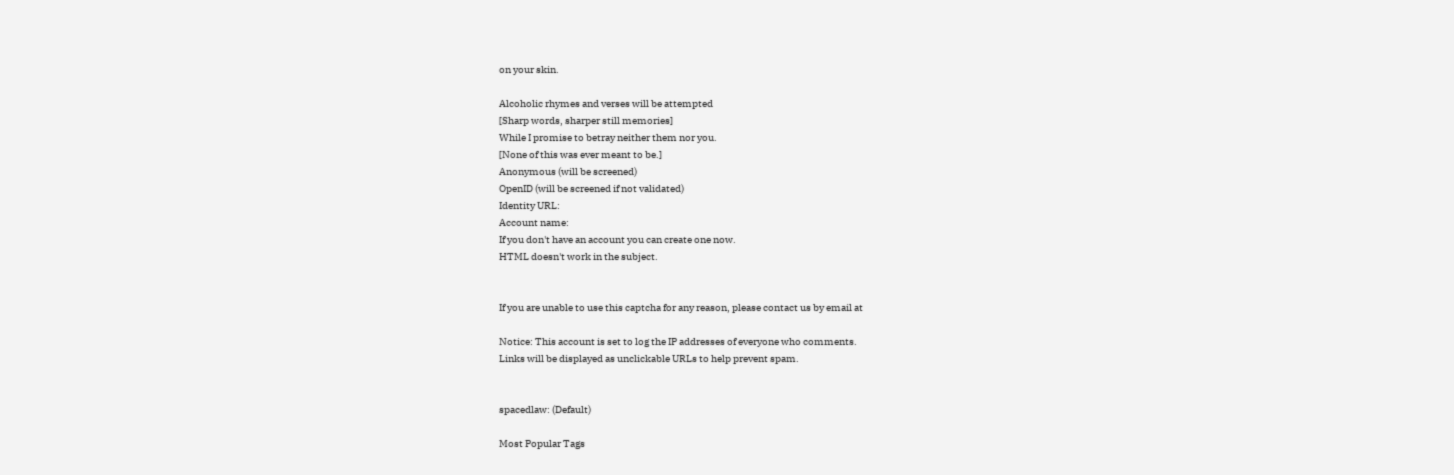on your skin.

Alcoholic rhymes and verses will be attempted
[Sharp words, sharper still memories]
While I promise to betray neither them nor you.
[None of this was ever meant to be.]
Anonymous (will be screened)
OpenID (will be screened if not validated)
Identity URL:
Account name:
If you don't have an account you can create one now.
HTML doesn't work in the subject.


If you are unable to use this captcha for any reason, please contact us by email at

Notice: This account is set to log the IP addresses of everyone who comments.
Links will be displayed as unclickable URLs to help prevent spam.


spacedlaw: (Default)

Most Popular Tags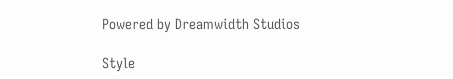Powered by Dreamwidth Studios

Style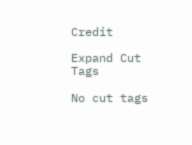Credit

Expand Cut Tags

No cut tags